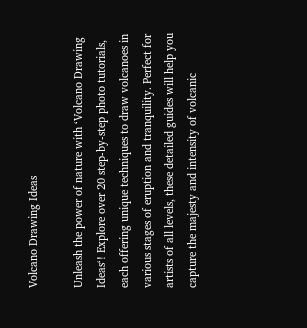Volcano Drawing Ideas

Unleash the power of nature with ‘Volcano Drawing Ideas‘! Explore over 20 step-by-step photo tutorials, each offering unique techniques to draw volcanoes in various stages of eruption and tranquility. Perfect for artists of all levels, these detailed guides will help you capture the majesty and intensity of volcanic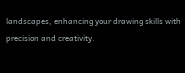landscapes, enhancing your drawing skills with precision and creativity.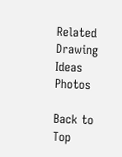Related Drawing Ideas Photos

Back to Top